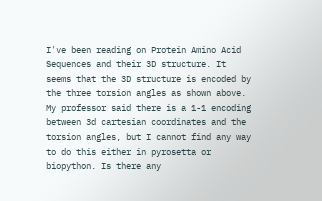I've been reading on Protein Amino Acid Sequences and their 3D structure. It seems that the 3D structure is encoded by the three torsion angles as shown above. My professor said there is a 1-1 encoding between 3d cartesian coordinates and the torsion angles, but I cannot find any way to do this either in pyrosetta or biopython. Is there any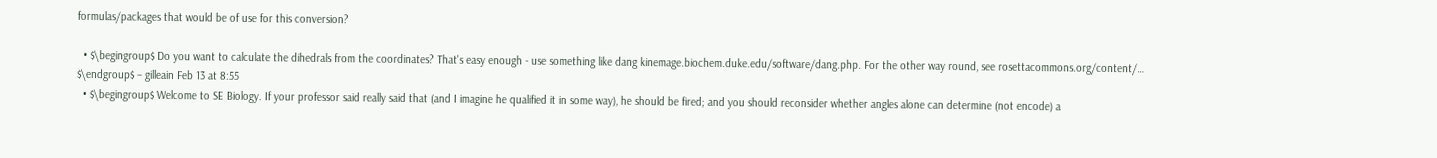formulas/packages that would be of use for this conversion?

  • $\begingroup$ Do you want to calculate the dihedrals from the coordinates? That's easy enough - use something like dang kinemage.biochem.duke.edu/software/dang.php. For the other way round, see rosettacommons.org/content/… $\endgroup$ – gilleain Feb 13 at 8:55
  • $\begingroup$ Welcome to SE Biology. If your professor said really said that (and I imagine he qualified it in some way), he should be fired; and you should reconsider whether angles alone can determine (not encode) a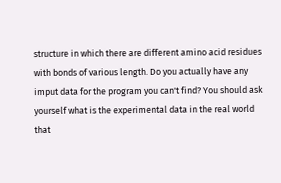structure in which there are different amino acid residues with bonds of various length. Do you actually have any imput data for the program you can't find? You should ask yourself what is the experimental data in the real world that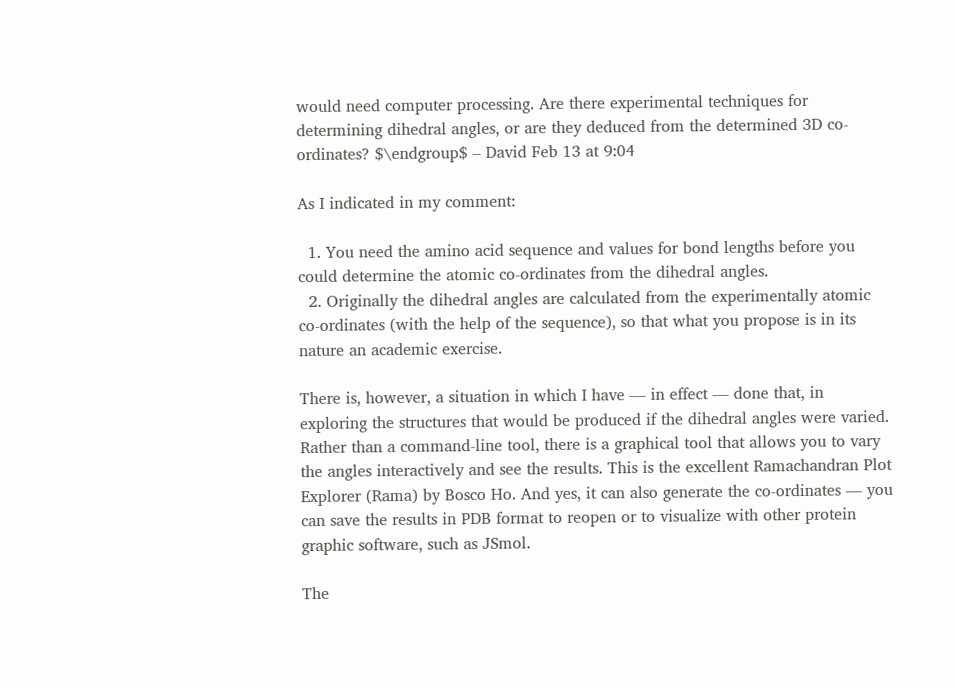would need computer processing. Are there experimental techniques for determining dihedral angles, or are they deduced from the determined 3D co-ordinates? $\endgroup$ – David Feb 13 at 9:04

As I indicated in my comment:

  1. You need the amino acid sequence and values for bond lengths before you could determine the atomic co-ordinates from the dihedral angles.
  2. Originally the dihedral angles are calculated from the experimentally atomic co-ordinates (with the help of the sequence), so that what you propose is in its nature an academic exercise.

There is, however, a situation in which I have — in effect — done that, in exploring the structures that would be produced if the dihedral angles were varied. Rather than a command-line tool, there is a graphical tool that allows you to vary the angles interactively and see the results. This is the excellent Ramachandran Plot Explorer (Rama) by Bosco Ho. And yes, it can also generate the co-ordinates — you can save the results in PDB format to reopen or to visualize with other protein graphic software, such as JSmol.

The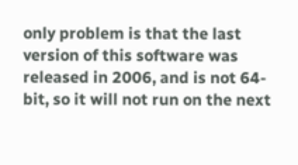only problem is that the last version of this software was released in 2006, and is not 64-bit, so it will not run on the next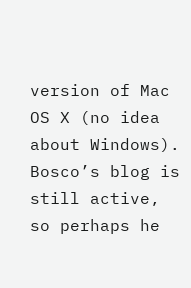version of Mac OS X (no idea about Windows). Bosco’s blog is still active, so perhaps he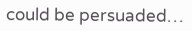could be persuaded…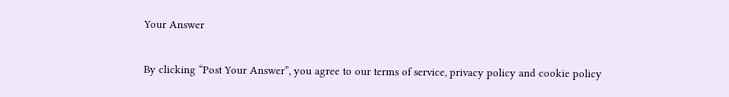Your Answer

By clicking “Post Your Answer”, you agree to our terms of service, privacy policy and cookie policy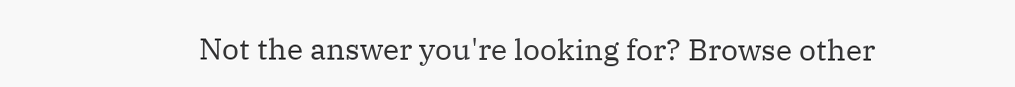Not the answer you're looking for? Browse other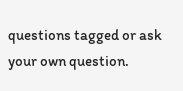questions tagged or ask your own question.